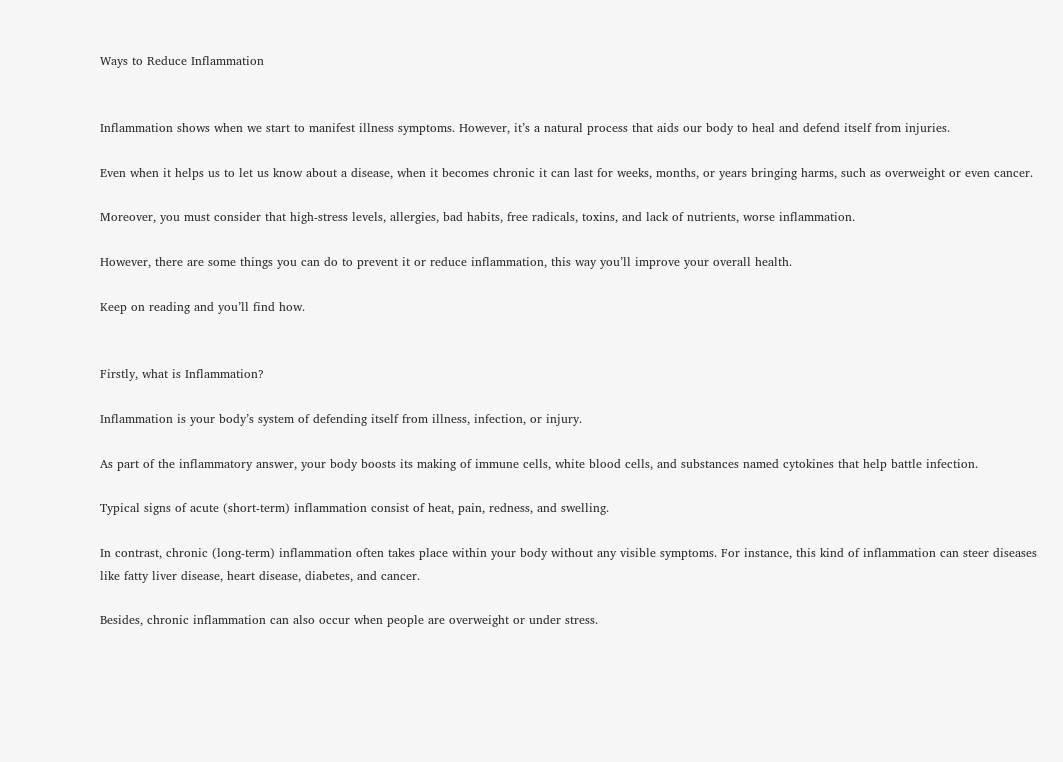Ways to Reduce Inflammation


Inflammation shows when we start to manifest illness symptoms. However, it’s a natural process that aids our body to heal and defend itself from injuries.

Even when it helps us to let us know about a disease, when it becomes chronic it can last for weeks, months, or years bringing harms, such as overweight or even cancer.

Moreover, you must consider that high-stress levels, allergies, bad habits, free radicals, toxins, and lack of nutrients, worse inflammation.

However, there are some things you can do to prevent it or reduce inflammation, this way you’ll improve your overall health.

Keep on reading and you’ll find how.


Firstly, what is Inflammation?

Inflammation is your body’s system of defending itself from illness, infection, or injury.

As part of the inflammatory answer, your body boosts its making of immune cells, white blood cells, and substances named cytokines that help battle infection.

Typical signs of acute (short-term) inflammation consist of heat, pain, redness, and swelling.

In contrast, chronic (long-term) inflammation often takes place within your body without any visible symptoms. For instance, this kind of inflammation can steer diseases like fatty liver disease, heart disease, diabetes, and cancer.

Besides, chronic inflammation can also occur when people are overweight or under stress.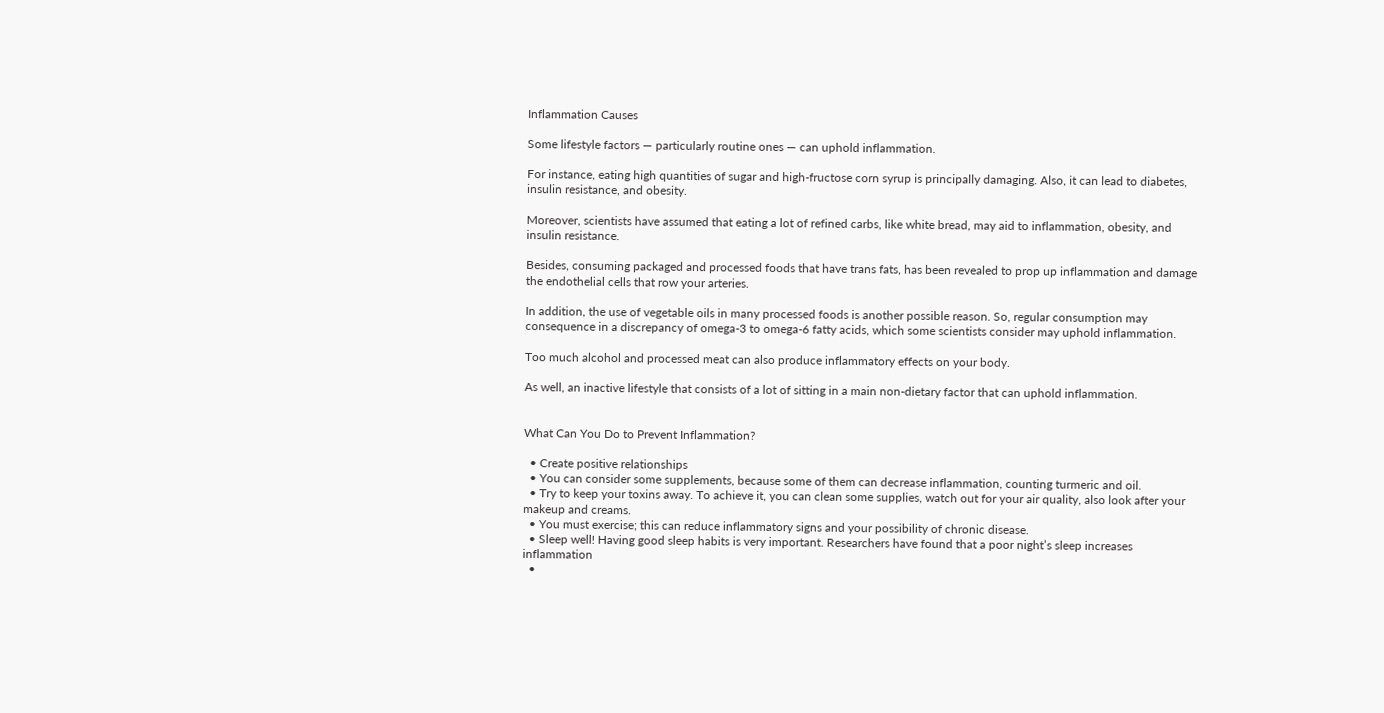Inflammation Causes

Some lifestyle factors — particularly routine ones — can uphold inflammation.

For instance, eating high quantities of sugar and high-fructose corn syrup is principally damaging. Also, it can lead to diabetes, insulin resistance, and obesity.

Moreover, scientists have assumed that eating a lot of refined carbs, like white bread, may aid to inflammation, obesity, and insulin resistance.

Besides, consuming packaged and processed foods that have trans fats, has been revealed to prop up inflammation and damage the endothelial cells that row your arteries.

In addition, the use of vegetable oils in many processed foods is another possible reason. So, regular consumption may consequence in a discrepancy of omega-3 to omega-6 fatty acids, which some scientists consider may uphold inflammation.

Too much alcohol and processed meat can also produce inflammatory effects on your body.

As well, an inactive lifestyle that consists of a lot of sitting in a main non-dietary factor that can uphold inflammation.


What Can You Do to Prevent Inflammation?

  • Create positive relationships
  • You can consider some supplements, because some of them can decrease inflammation, counting turmeric and oil.
  • Try to keep your toxins away. To achieve it, you can clean some supplies, watch out for your air quality, also look after your makeup and creams.
  • You must exercise; this can reduce inflammatory signs and your possibility of chronic disease.
  • Sleep well! Having good sleep habits is very important. Researchers have found that a poor night’s sleep increases inflammation
  •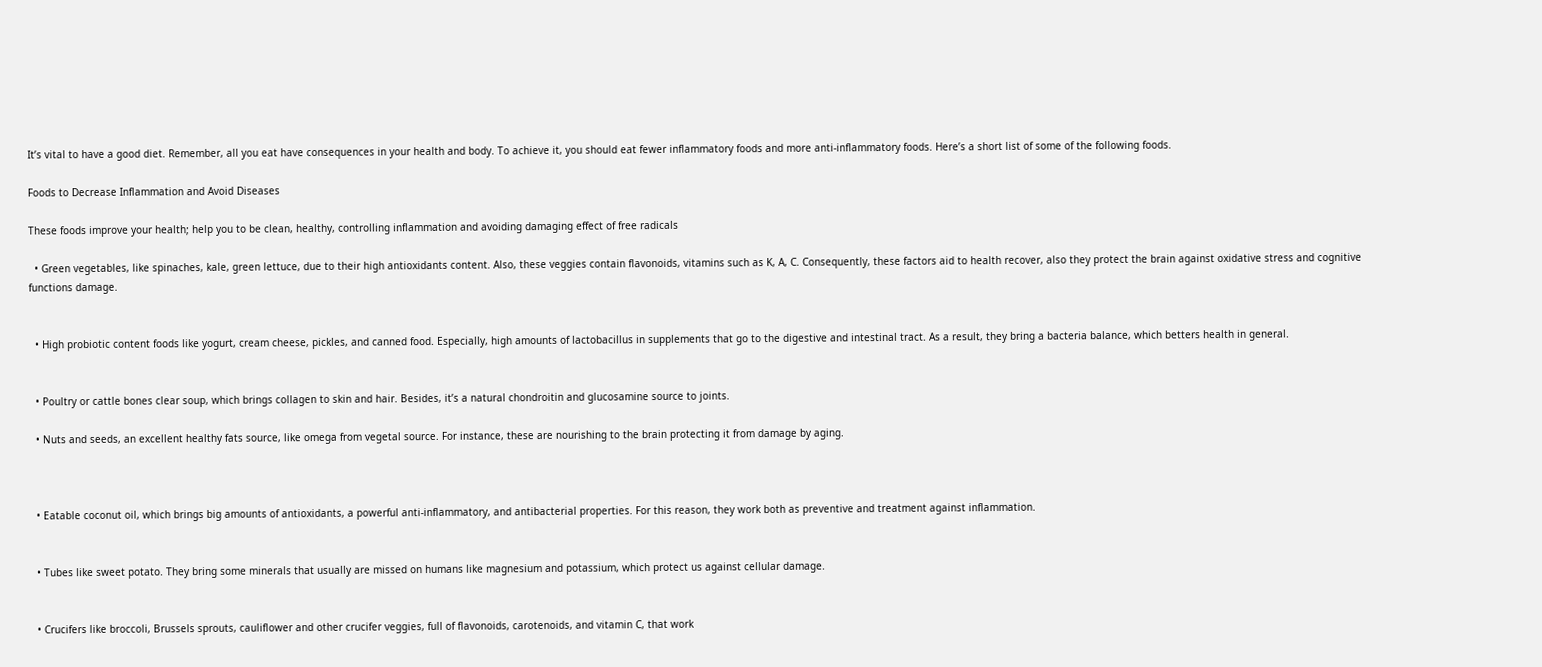It’s vital to have a good diet. Remember, all you eat have consequences in your health and body. To achieve it, you should eat fewer inflammatory foods and more anti-inflammatory foods. Here’s a short list of some of the following foods.

Foods to Decrease Inflammation and Avoid Diseases

These foods improve your health; help you to be clean, healthy, controlling inflammation and avoiding damaging effect of free radicals

  • Green vegetables, like spinaches, kale, green lettuce, due to their high antioxidants content. Also, these veggies contain flavonoids, vitamins such as K, A, C. Consequently, these factors aid to health recover, also they protect the brain against oxidative stress and cognitive functions damage.


  • High probiotic content foods like yogurt, cream cheese, pickles, and canned food. Especially, high amounts of lactobacillus in supplements that go to the digestive and intestinal tract. As a result, they bring a bacteria balance, which betters health in general.


  • Poultry or cattle bones clear soup, which brings collagen to skin and hair. Besides, it’s a natural chondroitin and glucosamine source to joints.

  • Nuts and seeds, an excellent healthy fats source, like omega from vegetal source. For instance, these are nourishing to the brain protecting it from damage by aging.



  • Eatable coconut oil, which brings big amounts of antioxidants, a powerful anti-inflammatory, and antibacterial properties. For this reason, they work both as preventive and treatment against inflammation.


  • Tubes like sweet potato. They bring some minerals that usually are missed on humans like magnesium and potassium, which protect us against cellular damage.


  • Crucifers like broccoli, Brussels sprouts, cauliflower and other crucifer veggies, full of flavonoids, carotenoids, and vitamin C, that work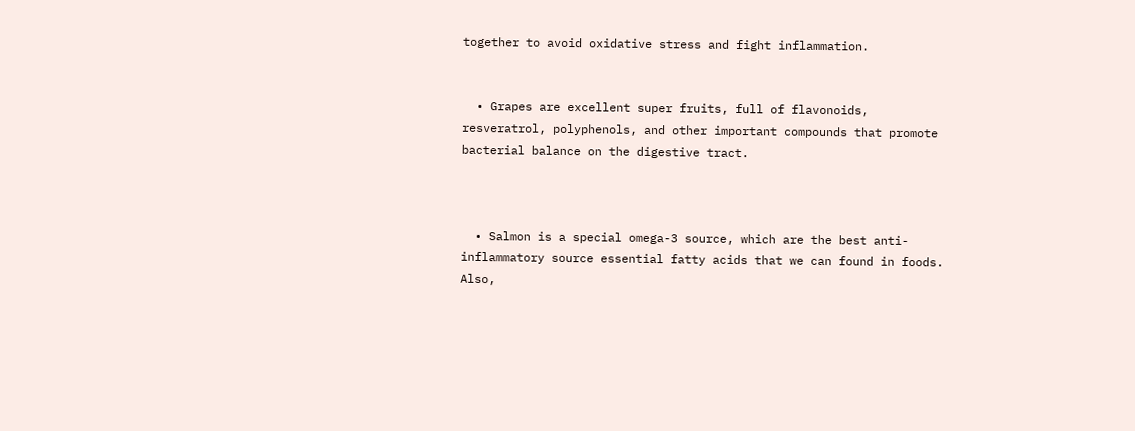together to avoid oxidative stress and fight inflammation.


  • Grapes are excellent super fruits, full of flavonoids,  resveratrol, polyphenols, and other important compounds that promote bacterial balance on the digestive tract.



  • Salmon is a special omega-3 source, which are the best anti-inflammatory source essential fatty acids that we can found in foods. Also,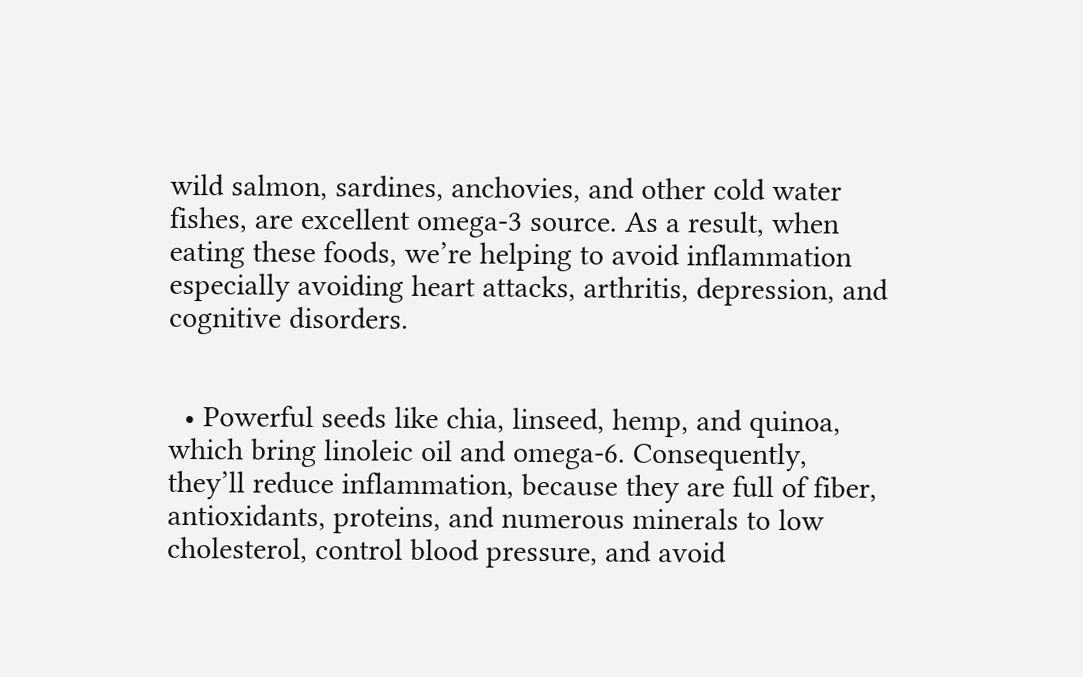wild salmon, sardines, anchovies, and other cold water fishes, are excellent omega-3 source. As a result, when eating these foods, we’re helping to avoid inflammation especially avoiding heart attacks, arthritis, depression, and cognitive disorders.


  • Powerful seeds like chia, linseed, hemp, and quinoa, which bring linoleic oil and omega-6. Consequently, they’ll reduce inflammation, because they are full of fiber, antioxidants, proteins, and numerous minerals to low cholesterol, control blood pressure, and avoid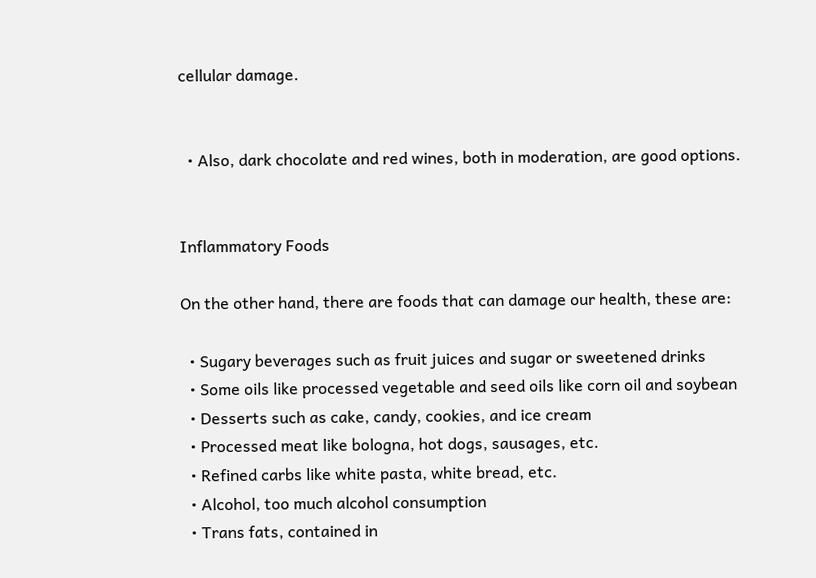cellular damage.


  • Also, dark chocolate and red wines, both in moderation, are good options.


Inflammatory Foods

On the other hand, there are foods that can damage our health, these are:

  • Sugary beverages such as fruit juices and sugar or sweetened drinks
  • Some oils like processed vegetable and seed oils like corn oil and soybean
  • Desserts such as cake, candy, cookies, and ice cream
  • Processed meat like bologna, hot dogs, sausages, etc.
  • Refined carbs like white pasta, white bread, etc.
  • Alcohol, too much alcohol consumption
  • Trans fats, contained in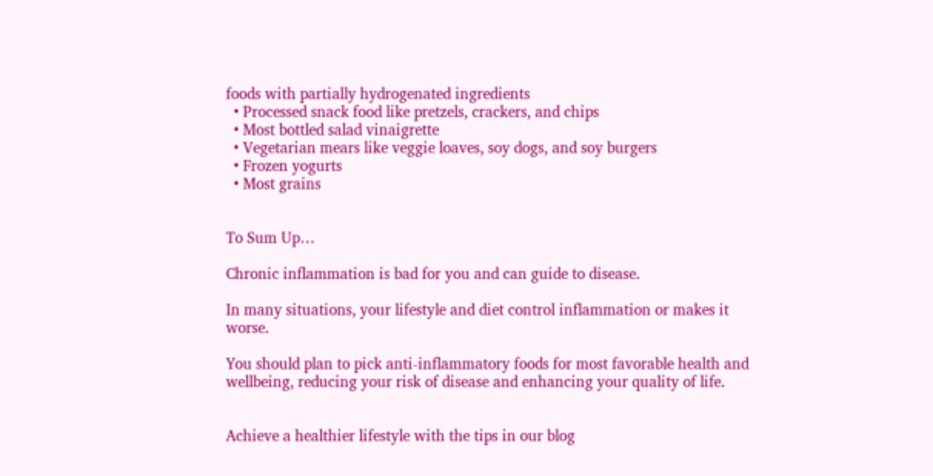foods with partially hydrogenated ingredients
  • Processed snack food like pretzels, crackers, and chips
  • Most bottled salad vinaigrette
  • Vegetarian mears like veggie loaves, soy dogs, and soy burgers
  • Frozen yogurts
  • Most grains


To Sum Up…

Chronic inflammation is bad for you and can guide to disease.

In many situations, your lifestyle and diet control inflammation or makes it worse.

You should plan to pick anti-inflammatory foods for most favorable health and wellbeing, reducing your risk of disease and enhancing your quality of life.


Achieve a healthier lifestyle with the tips in our blog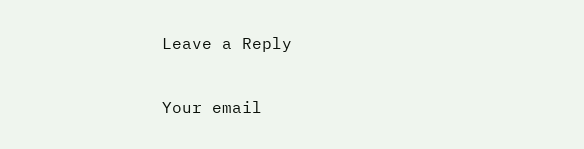Leave a Reply

Your email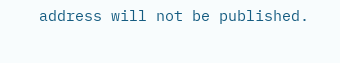address will not be published.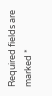Required fields are marked *